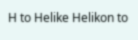H to Helike Helikon to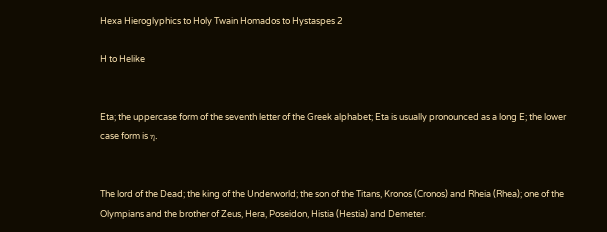Hexa Hieroglyphics to Holy Twain Homados to Hystaspes 2

H to Helike


Eta; the uppercase form of the seventh letter of the Greek alphabet; Eta is usually pronounced as a long E; the lower case form is η.


The lord of the Dead; the king of the Underworld; the son of the Titans, Kronos (Cronos) and Rheia (Rhea); one of the Olympians and the brother of Zeus, Hera, Poseidon, Histia (Hestia) and Demeter.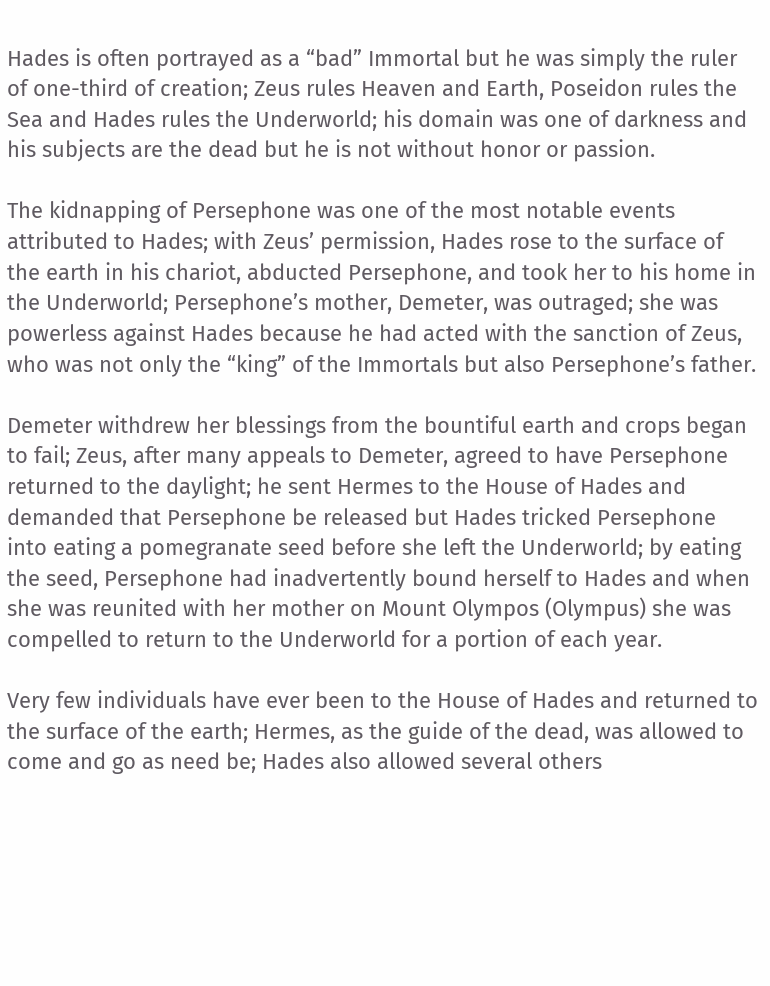Hades is often portrayed as a “bad” Immortal but he was simply the ruler of one-third of creation; Zeus rules Heaven and Earth, Poseidon rules the Sea and Hades rules the Underworld; his domain was one of darkness and his subjects are the dead but he is not without honor or passion.

The kidnapping of Persephone was one of the most notable events attributed to Hades; with Zeus’ permission, Hades rose to the surface of the earth in his chariot, abducted Persephone, and took her to his home in the Underworld; Persephone’s mother, Demeter, was outraged; she was powerless against Hades because he had acted with the sanction of Zeus, who was not only the “king” of the Immortals but also Persephone’s father.

Demeter withdrew her blessings from the bountiful earth and crops began to fail; Zeus, after many appeals to Demeter, agreed to have Persephone returned to the daylight; he sent Hermes to the House of Hades and demanded that Persephone be released but Hades tricked Persephone into eating a pomegranate seed before she left the Underworld; by eating the seed, Persephone had inadvertently bound herself to Hades and when she was reunited with her mother on Mount Olympos (Olympus) she was compelled to return to the Underworld for a portion of each year.

Very few individuals have ever been to the House of Hades and returned to the surface of the earth; Hermes, as the guide of the dead, was allowed to come and go as need be; Hades also allowed several others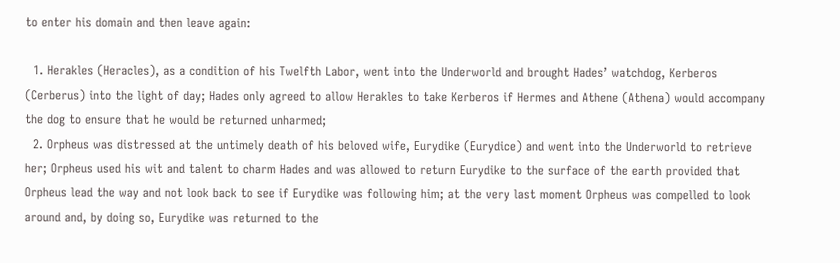to enter his domain and then leave again:

  1. Herakles (Heracles), as a condition of his Twelfth Labor, went into the Underworld and brought Hades’ watchdog, Kerberos (Cerberus) into the light of day; Hades only agreed to allow Herakles to take Kerberos if Hermes and Athene (Athena) would accompany the dog to ensure that he would be returned unharmed;
  2. Orpheus was distressed at the untimely death of his beloved wife, Eurydike (Eurydice) and went into the Underworld to retrieve her; Orpheus used his wit and talent to charm Hades and was allowed to return Eurydike to the surface of the earth provided that Orpheus lead the way and not look back to see if Eurydike was following him; at the very last moment Orpheus was compelled to look around and, by doing so, Eurydike was returned to the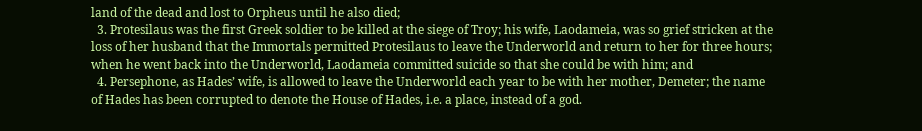land of the dead and lost to Orpheus until he also died;
  3. Protesilaus was the first Greek soldier to be killed at the siege of Troy; his wife, Laodameia, was so grief stricken at the loss of her husband that the Immortals permitted Protesilaus to leave the Underworld and return to her for three hours; when he went back into the Underworld, Laodameia committed suicide so that she could be with him; and
  4. Persephone, as Hades’ wife, is allowed to leave the Underworld each year to be with her mother, Demeter; the name of Hades has been corrupted to denote the House of Hades, i.e. a place, instead of a god.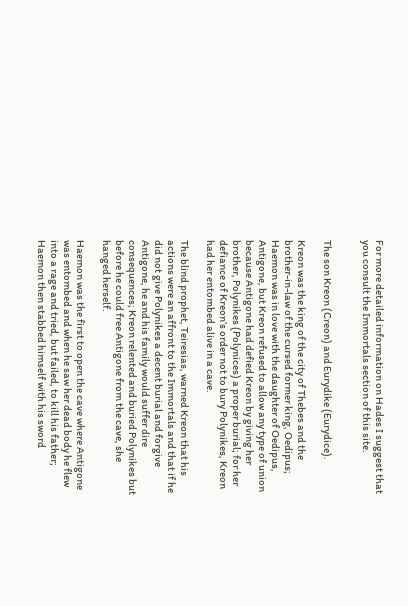For more detailed information on Hades I suggest that you consult the Immortals section of this site.


The son Kreon (Creon) and Eurydike (Eurydice).

Kreon was the king of the city of Thebes and the brother-in-law of the cursed former king, Oedipus; Haemon was in love with the daughter of Oedipus, Antigone, but Kreon refused to allow any type of union because Antigone had defied Kreon by giving her brother, Polynikes (Polynices) a proper burial; for her defiance of Kreon’s order not to bury Polynikes, Kreon had her entombed alive in a cave.

The blind prophet, Teiresias, warned Kreon that his actions were an affront to the Immortals and that if he did not give Polynikes a decent burial and forgive Antigone, he and his family would suffer dire consequences; Kreon relented and buried Polynikes but before he could free Antigone from the cave, she hanged herself.

Haemon was the first to open the cave where Antigone was entombed and when he saw her dead body he flew into a rage and tried, but failed, to kill his father; Haemon then stabbed himself with his sword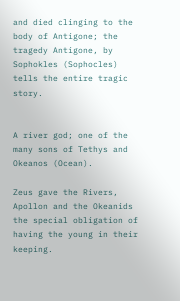and died clinging to the body of Antigone; the tragedy Antigone, by Sophokles (Sophocles) tells the entire tragic story.


A river god; one of the many sons of Tethys and Okeanos (Ocean).

Zeus gave the Rivers, Apollon and the Okeanids the special obligation of having the young in their keeping.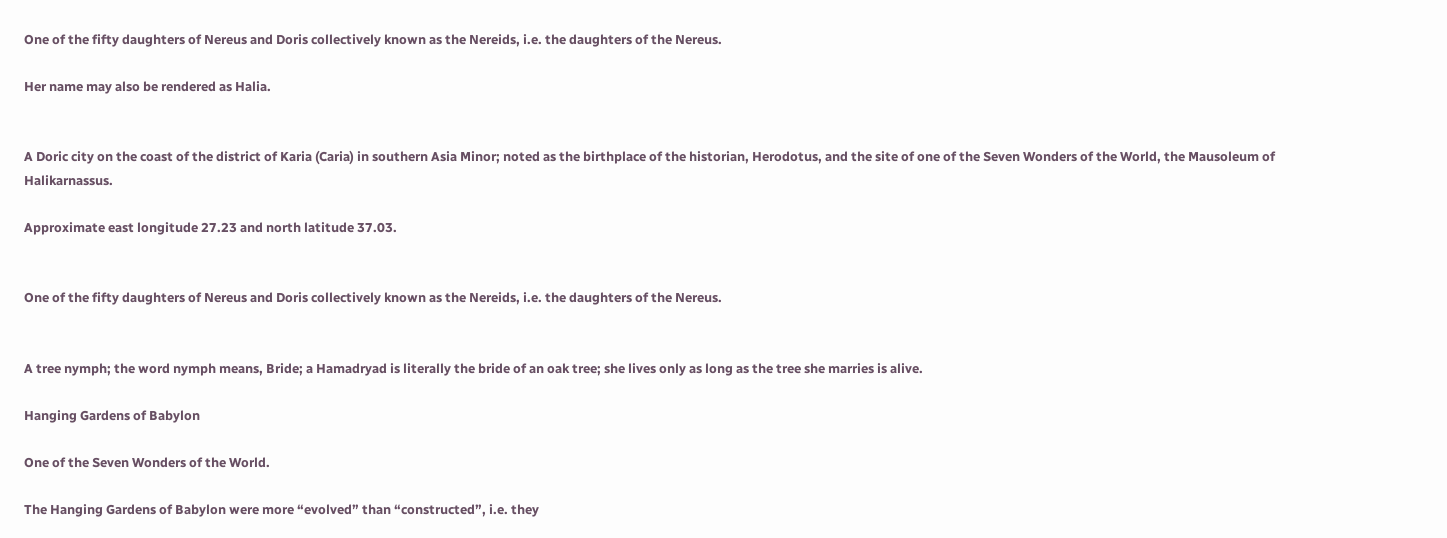One of the fifty daughters of Nereus and Doris collectively known as the Nereids, i.e. the daughters of the Nereus.

Her name may also be rendered as Halia.


A Doric city on the coast of the district of Karia (Caria) in southern Asia Minor; noted as the birthplace of the historian, Herodotus, and the site of one of the Seven Wonders of the World, the Mausoleum of Halikarnassus.

Approximate east longitude 27.23 and north latitude 37.03.


One of the fifty daughters of Nereus and Doris collectively known as the Nereids, i.e. the daughters of the Nereus.


A tree nymph; the word nymph means, Bride; a Hamadryad is literally the bride of an oak tree; she lives only as long as the tree she marries is alive.

Hanging Gardens of Babylon

One of the Seven Wonders of the World.

The Hanging Gardens of Babylon were more “evolved” than “constructed”, i.e. they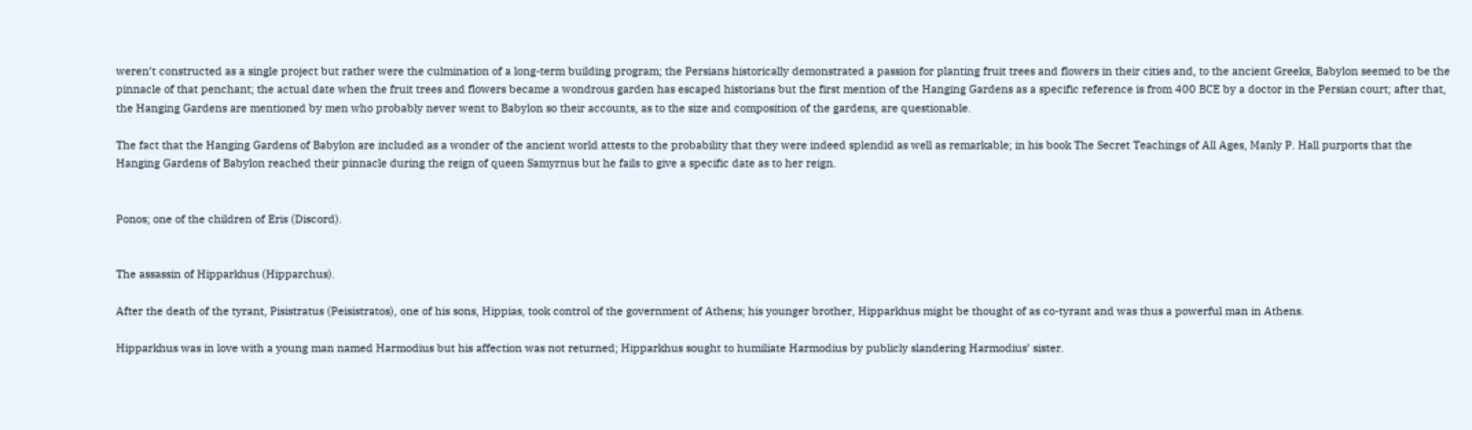weren’t constructed as a single project but rather were the culmination of a long-term building program; the Persians historically demonstrated a passion for planting fruit trees and flowers in their cities and, to the ancient Greeks, Babylon seemed to be the pinnacle of that penchant; the actual date when the fruit trees and flowers became a wondrous garden has escaped historians but the first mention of the Hanging Gardens as a specific reference is from 400 BCE by a doctor in the Persian court; after that, the Hanging Gardens are mentioned by men who probably never went to Babylon so their accounts, as to the size and composition of the gardens, are questionable.

The fact that the Hanging Gardens of Babylon are included as a wonder of the ancient world attests to the probability that they were indeed splendid as well as remarkable; in his book The Secret Teachings of All Ages, Manly P. Hall purports that the Hanging Gardens of Babylon reached their pinnacle during the reign of queen Samyrnus but he fails to give a specific date as to her reign.


Ponos; one of the children of Eris (Discord).


The assassin of Hipparkhus (Hipparchus).

After the death of the tyrant, Pisistratus (Peisistratos), one of his sons, Hippias, took control of the government of Athens; his younger brother, Hipparkhus might be thought of as co-tyrant and was thus a powerful man in Athens.

Hipparkhus was in love with a young man named Harmodius but his affection was not returned; Hipparkhus sought to humiliate Harmodius by publicly slandering Harmodius’ sister.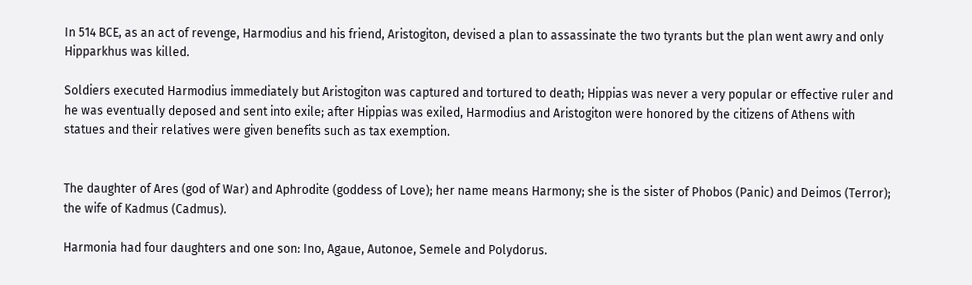In 514 BCE, as an act of revenge, Harmodius and his friend, Aristogiton, devised a plan to assassinate the two tyrants but the plan went awry and only Hipparkhus was killed.

Soldiers executed Harmodius immediately but Aristogiton was captured and tortured to death; Hippias was never a very popular or effective ruler and he was eventually deposed and sent into exile; after Hippias was exiled, Harmodius and Aristogiton were honored by the citizens of Athens with statues and their relatives were given benefits such as tax exemption.


The daughter of Ares (god of War) and Aphrodite (goddess of Love); her name means Harmony; she is the sister of Phobos (Panic) and Deimos (Terror); the wife of Kadmus (Cadmus).

Harmonia had four daughters and one son: Ino, Agaue, Autonoe, Semele and Polydorus.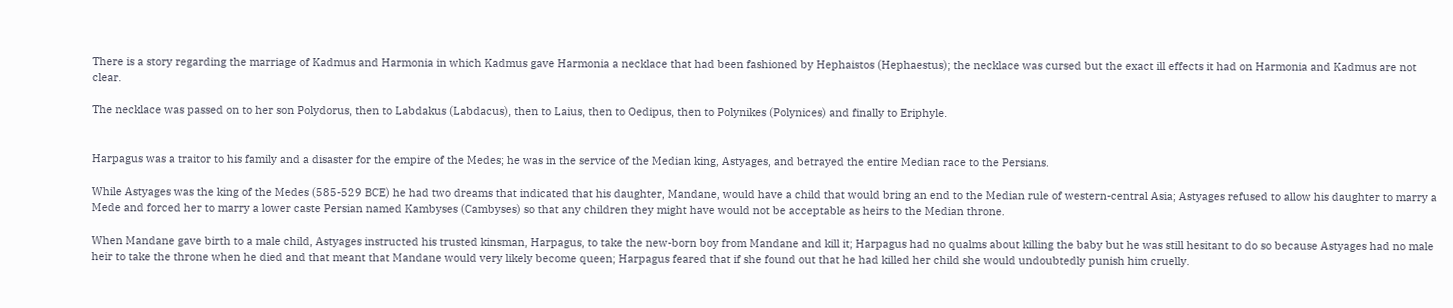There is a story regarding the marriage of Kadmus and Harmonia in which Kadmus gave Harmonia a necklace that had been fashioned by Hephaistos (Hephaestus); the necklace was cursed but the exact ill effects it had on Harmonia and Kadmus are not clear.

The necklace was passed on to her son Polydorus, then to Labdakus (Labdacus), then to Laius, then to Oedipus, then to Polynikes (Polynices) and finally to Eriphyle.


Harpagus was a traitor to his family and a disaster for the empire of the Medes; he was in the service of the Median king, Astyages, and betrayed the entire Median race to the Persians.

While Astyages was the king of the Medes (585-529 BCE) he had two dreams that indicated that his daughter, Mandane, would have a child that would bring an end to the Median rule of western-central Asia; Astyages refused to allow his daughter to marry a Mede and forced her to marry a lower caste Persian named Kambyses (Cambyses) so that any children they might have would not be acceptable as heirs to the Median throne.

When Mandane gave birth to a male child, Astyages instructed his trusted kinsman, Harpagus, to take the new-born boy from Mandane and kill it; Harpagus had no qualms about killing the baby but he was still hesitant to do so because Astyages had no male heir to take the throne when he died and that meant that Mandane would very likely become queen; Harpagus feared that if she found out that he had killed her child she would undoubtedly punish him cruelly.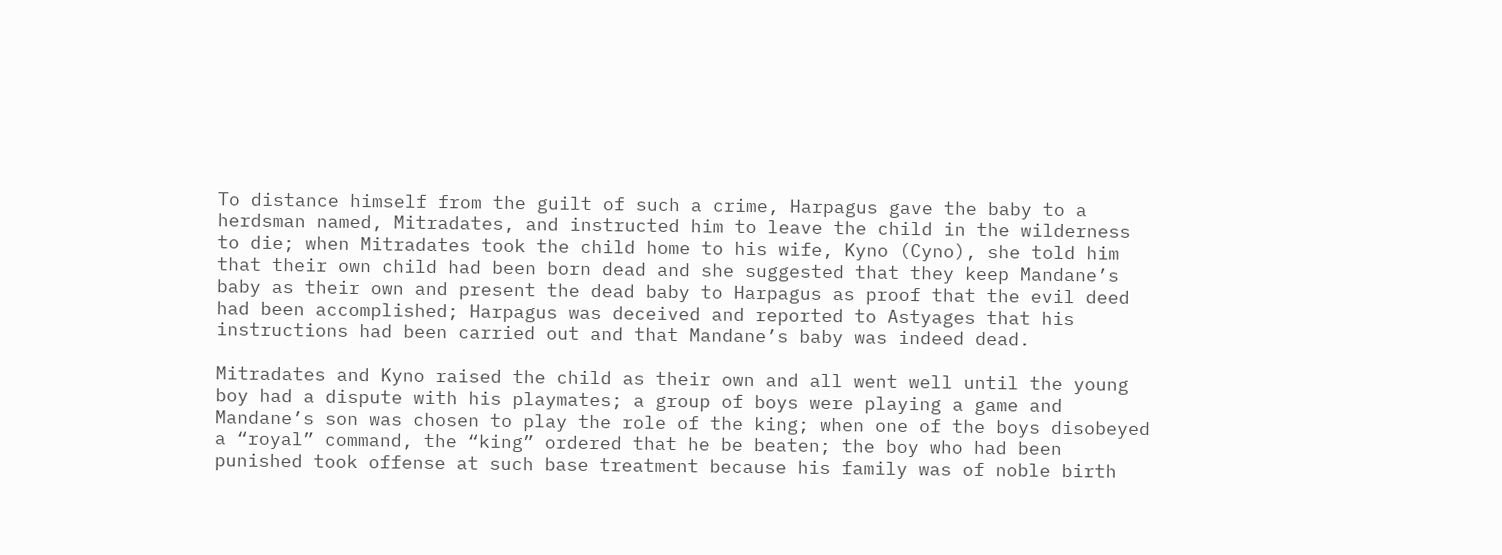To distance himself from the guilt of such a crime, Harpagus gave the baby to a herdsman named, Mitradates, and instructed him to leave the child in the wilderness to die; when Mitradates took the child home to his wife, Kyno (Cyno), she told him that their own child had been born dead and she suggested that they keep Mandane’s baby as their own and present the dead baby to Harpagus as proof that the evil deed had been accomplished; Harpagus was deceived and reported to Astyages that his instructions had been carried out and that Mandane’s baby was indeed dead.

Mitradates and Kyno raised the child as their own and all went well until the young boy had a dispute with his playmates; a group of boys were playing a game and Mandane’s son was chosen to play the role of the king; when one of the boys disobeyed a “royal” command, the “king” ordered that he be beaten; the boy who had been punished took offense at such base treatment because his family was of noble birth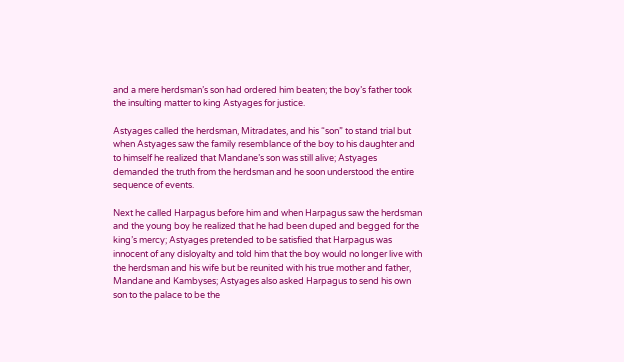and a mere herdsman’s son had ordered him beaten; the boy’s father took the insulting matter to king Astyages for justice.

Astyages called the herdsman, Mitradates, and his “son” to stand trial but when Astyages saw the family resemblance of the boy to his daughter and to himself he realized that Mandane’s son was still alive; Astyages demanded the truth from the herdsman and he soon understood the entire sequence of events.

Next he called Harpagus before him and when Harpagus saw the herdsman and the young boy he realized that he had been duped and begged for the king’s mercy; Astyages pretended to be satisfied that Harpagus was innocent of any disloyalty and told him that the boy would no longer live with the herdsman and his wife but be reunited with his true mother and father, Mandane and Kambyses; Astyages also asked Harpagus to send his own son to the palace to be the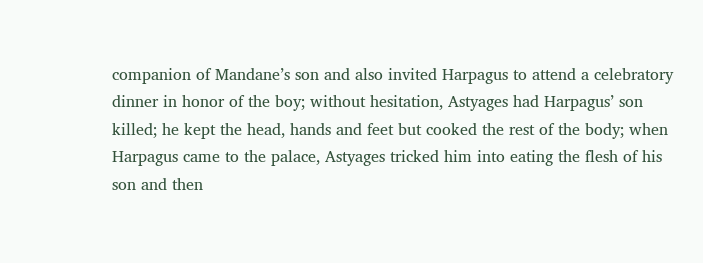companion of Mandane’s son and also invited Harpagus to attend a celebratory dinner in honor of the boy; without hesitation, Astyages had Harpagus’ son killed; he kept the head, hands and feet but cooked the rest of the body; when Harpagus came to the palace, Astyages tricked him into eating the flesh of his son and then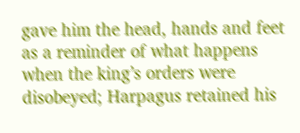gave him the head, hands and feet as a reminder of what happens when the king’s orders were disobeyed; Harpagus retained his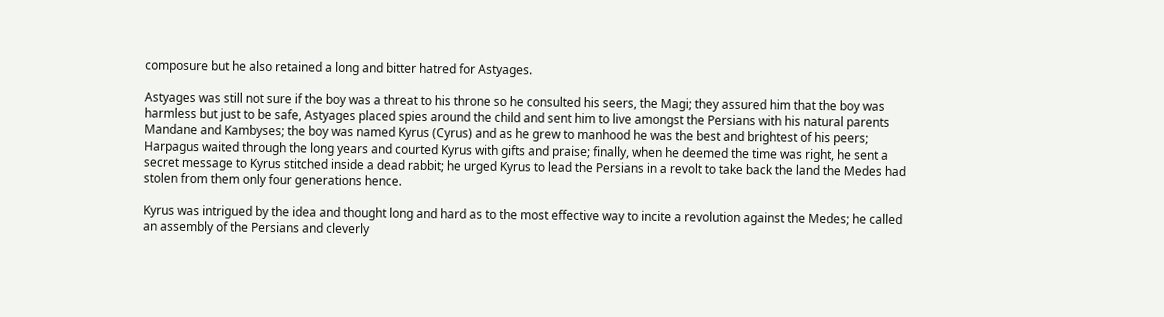composure but he also retained a long and bitter hatred for Astyages.

Astyages was still not sure if the boy was a threat to his throne so he consulted his seers, the Magi; they assured him that the boy was harmless but just to be safe, Astyages placed spies around the child and sent him to live amongst the Persians with his natural parents Mandane and Kambyses; the boy was named Kyrus (Cyrus) and as he grew to manhood he was the best and brightest of his peers; Harpagus waited through the long years and courted Kyrus with gifts and praise; finally, when he deemed the time was right, he sent a secret message to Kyrus stitched inside a dead rabbit; he urged Kyrus to lead the Persians in a revolt to take back the land the Medes had stolen from them only four generations hence.

Kyrus was intrigued by the idea and thought long and hard as to the most effective way to incite a revolution against the Medes; he called an assembly of the Persians and cleverly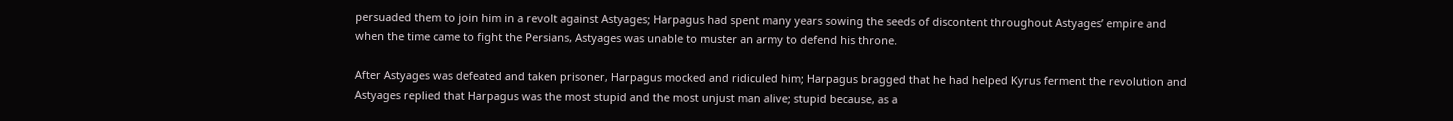persuaded them to join him in a revolt against Astyages; Harpagus had spent many years sowing the seeds of discontent throughout Astyages’ empire and when the time came to fight the Persians, Astyages was unable to muster an army to defend his throne.

After Astyages was defeated and taken prisoner, Harpagus mocked and ridiculed him; Harpagus bragged that he had helped Kyrus ferment the revolution and Astyages replied that Harpagus was the most stupid and the most unjust man alive; stupid because, as a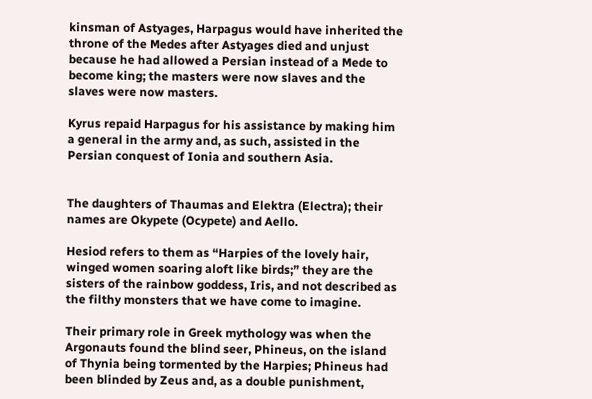kinsman of Astyages, Harpagus would have inherited the throne of the Medes after Astyages died and unjust because he had allowed a Persian instead of a Mede to become king; the masters were now slaves and the slaves were now masters.

Kyrus repaid Harpagus for his assistance by making him a general in the army and, as such, assisted in the Persian conquest of Ionia and southern Asia.


The daughters of Thaumas and Elektra (Electra); their names are Okypete (Ocypete) and Aello.

Hesiod refers to them as “Harpies of the lovely hair, winged women soaring aloft like birds;” they are the sisters of the rainbow goddess, Iris, and not described as the filthy monsters that we have come to imagine.

Their primary role in Greek mythology was when the Argonauts found the blind seer, Phineus, on the island of Thynia being tormented by the Harpies; Phineus had been blinded by Zeus and, as a double punishment,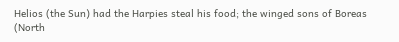Helios (the Sun) had the Harpies steal his food; the winged sons of Boreas (North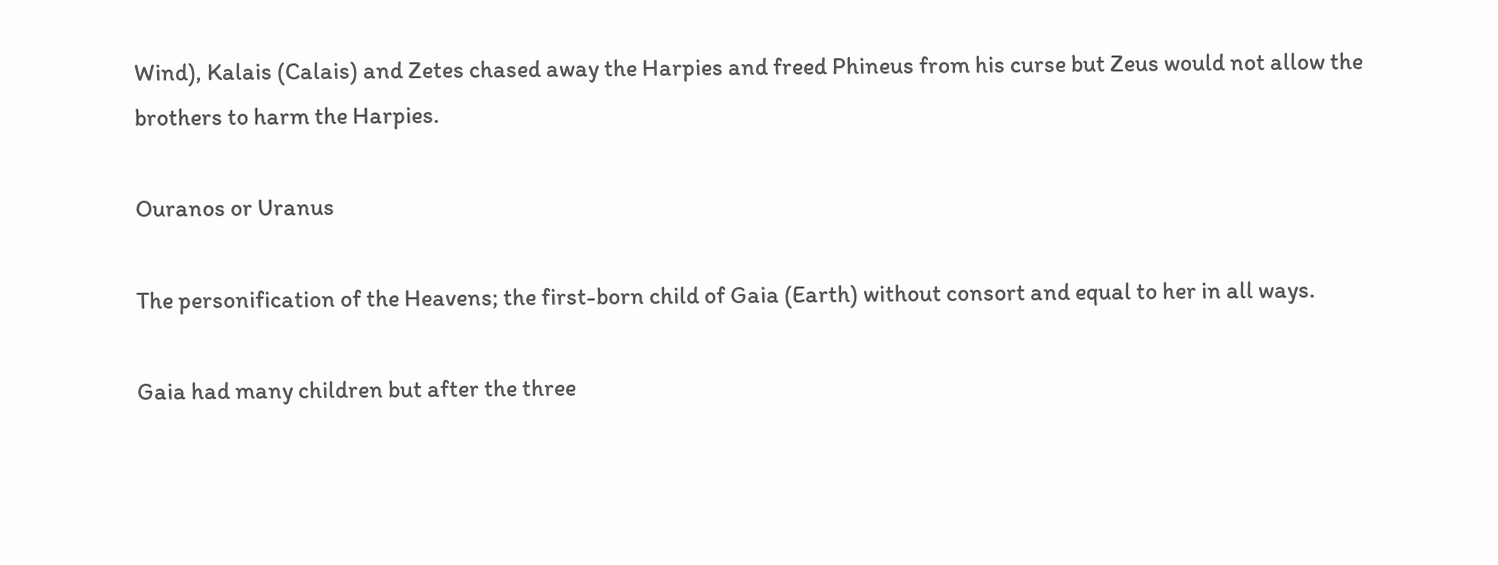Wind), Kalais (Calais) and Zetes chased away the Harpies and freed Phineus from his curse but Zeus would not allow the brothers to harm the Harpies.

Ouranos or Uranus

The personification of the Heavens; the first-born child of Gaia (Earth) without consort and equal to her in all ways.

Gaia had many children but after the three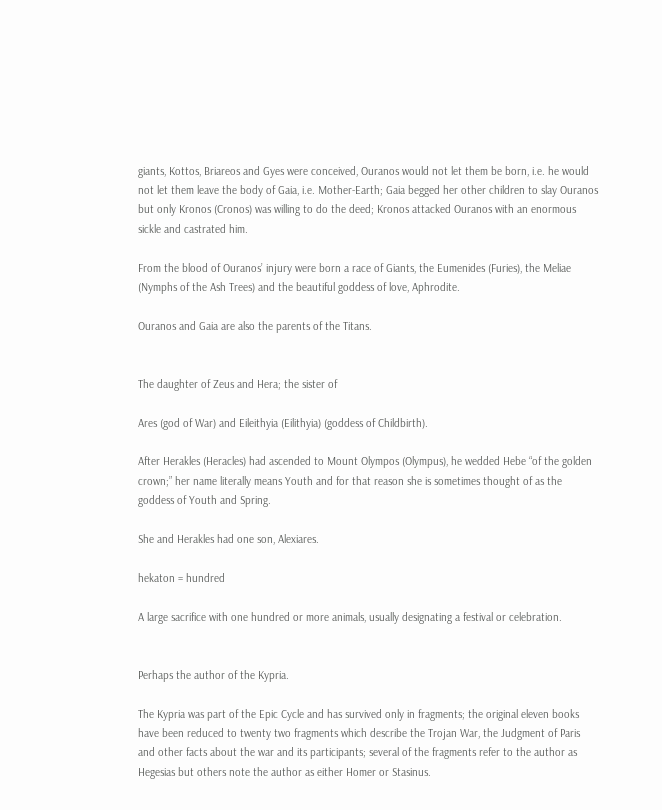giants, Kottos, Briareos and Gyes were conceived, Ouranos would not let them be born, i.e. he would not let them leave the body of Gaia, i.e. Mother-Earth; Gaia begged her other children to slay Ouranos but only Kronos (Cronos) was willing to do the deed; Kronos attacked Ouranos with an enormous sickle and castrated him.

From the blood of Ouranos’ injury were born a race of Giants, the Eumenides (Furies), the Meliae (Nymphs of the Ash Trees) and the beautiful goddess of love, Aphrodite.

Ouranos and Gaia are also the parents of the Titans.


The daughter of Zeus and Hera; the sister of

Ares (god of War) and Eileithyia (Eilithyia) (goddess of Childbirth).

After Herakles (Heracles) had ascended to Mount Olympos (Olympus), he wedded Hebe “of the golden crown;” her name literally means Youth and for that reason she is sometimes thought of as the goddess of Youth and Spring.

She and Herakles had one son, Alexiares.

hekaton = hundred

A large sacrifice with one hundred or more animals, usually designating a festival or celebration.


Perhaps the author of the Kypria.

The Kypria was part of the Epic Cycle and has survived only in fragments; the original eleven books have been reduced to twenty two fragments which describe the Trojan War, the Judgment of Paris and other facts about the war and its participants; several of the fragments refer to the author as Hegesias but others note the author as either Homer or Stasinus.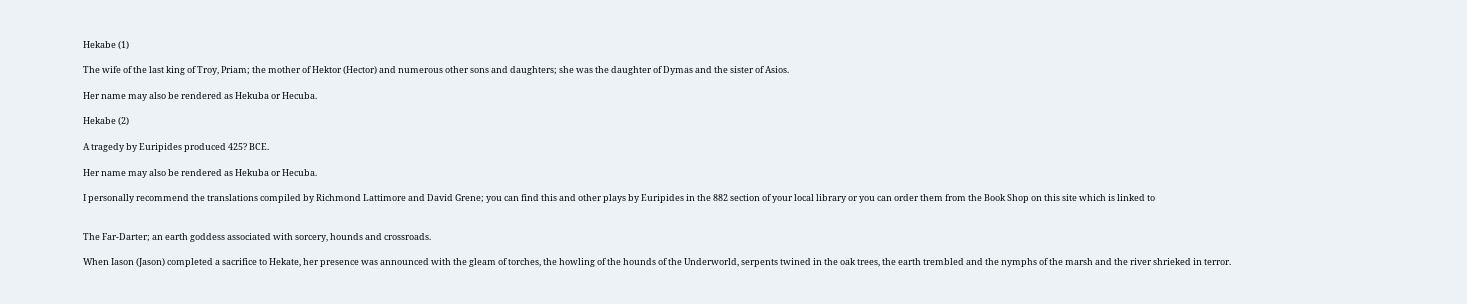Hekabe (1)

The wife of the last king of Troy, Priam; the mother of Hektor (Hector) and numerous other sons and daughters; she was the daughter of Dymas and the sister of Asios.

Her name may also be rendered as Hekuba or Hecuba.

Hekabe (2)

A tragedy by Euripides produced 425? BCE.

Her name may also be rendered as Hekuba or Hecuba.

I personally recommend the translations compiled by Richmond Lattimore and David Grene; you can find this and other plays by Euripides in the 882 section of your local library or you can order them from the Book Shop on this site which is linked to


The Far-Darter; an earth goddess associated with sorcery, hounds and crossroads.

When Iason (Jason) completed a sacrifice to Hekate, her presence was announced with the gleam of torches, the howling of the hounds of the Underworld, serpents twined in the oak trees, the earth trembled and the nymphs of the marsh and the river shrieked in terror.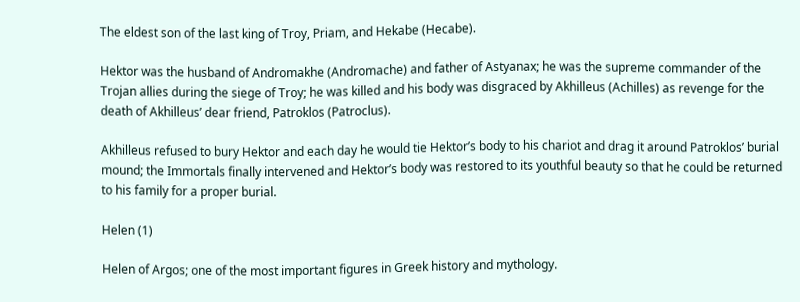The eldest son of the last king of Troy, Priam, and Hekabe (Hecabe).

Hektor was the husband of Andromakhe (Andromache) and father of Astyanax; he was the supreme commander of the Trojan allies during the siege of Troy; he was killed and his body was disgraced by Akhilleus (Achilles) as revenge for the death of Akhilleus’ dear friend, Patroklos (Patroclus).

Akhilleus refused to bury Hektor and each day he would tie Hektor’s body to his chariot and drag it around Patroklos’ burial mound; the Immortals finally intervened and Hektor’s body was restored to its youthful beauty so that he could be returned to his family for a proper burial.

Helen (1)

Helen of Argos; one of the most important figures in Greek history and mythology.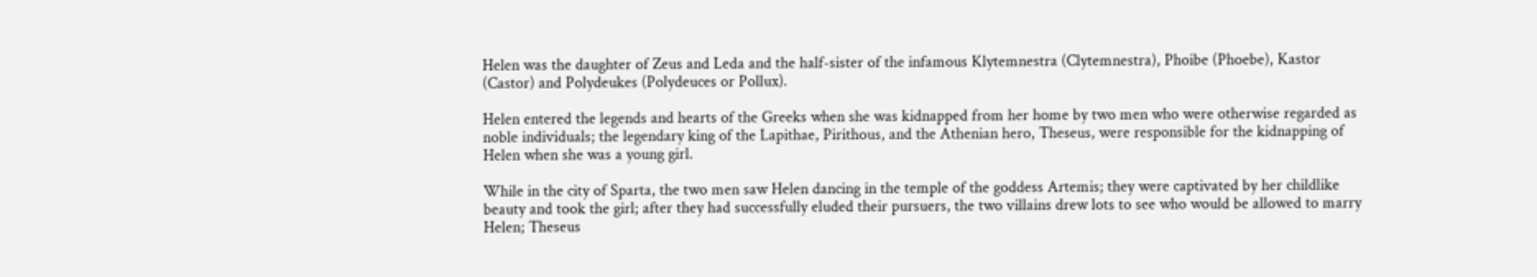Helen was the daughter of Zeus and Leda and the half-sister of the infamous Klytemnestra (Clytemnestra), Phoibe (Phoebe), Kastor (Castor) and Polydeukes (Polydeuces or Pollux).

Helen entered the legends and hearts of the Greeks when she was kidnapped from her home by two men who were otherwise regarded as noble individuals; the legendary king of the Lapithae, Pirithous, and the Athenian hero, Theseus, were responsible for the kidnapping of Helen when she was a young girl.

While in the city of Sparta, the two men saw Helen dancing in the temple of the goddess Artemis; they were captivated by her childlike beauty and took the girl; after they had successfully eluded their pursuers, the two villains drew lots to see who would be allowed to marry Helen; Theseus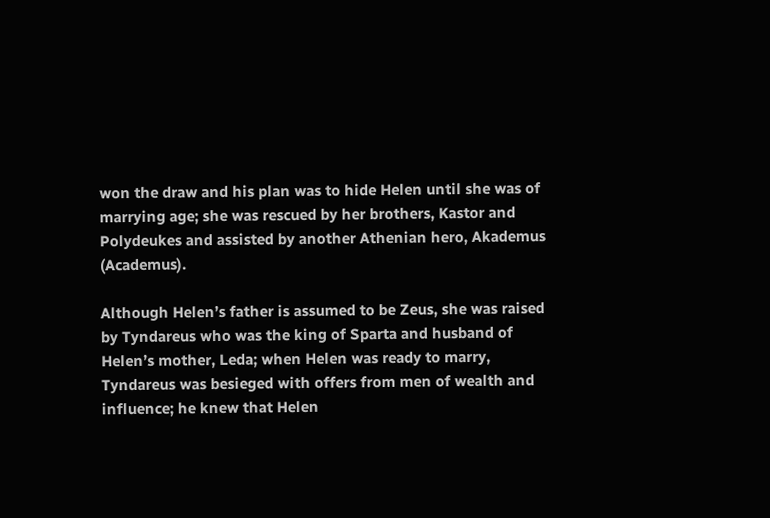won the draw and his plan was to hide Helen until she was of marrying age; she was rescued by her brothers, Kastor and Polydeukes and assisted by another Athenian hero, Akademus (Academus).

Although Helen’s father is assumed to be Zeus, she was raised by Tyndareus who was the king of Sparta and husband of Helen’s mother, Leda; when Helen was ready to marry, Tyndareus was besieged with offers from men of wealth and influence; he knew that Helen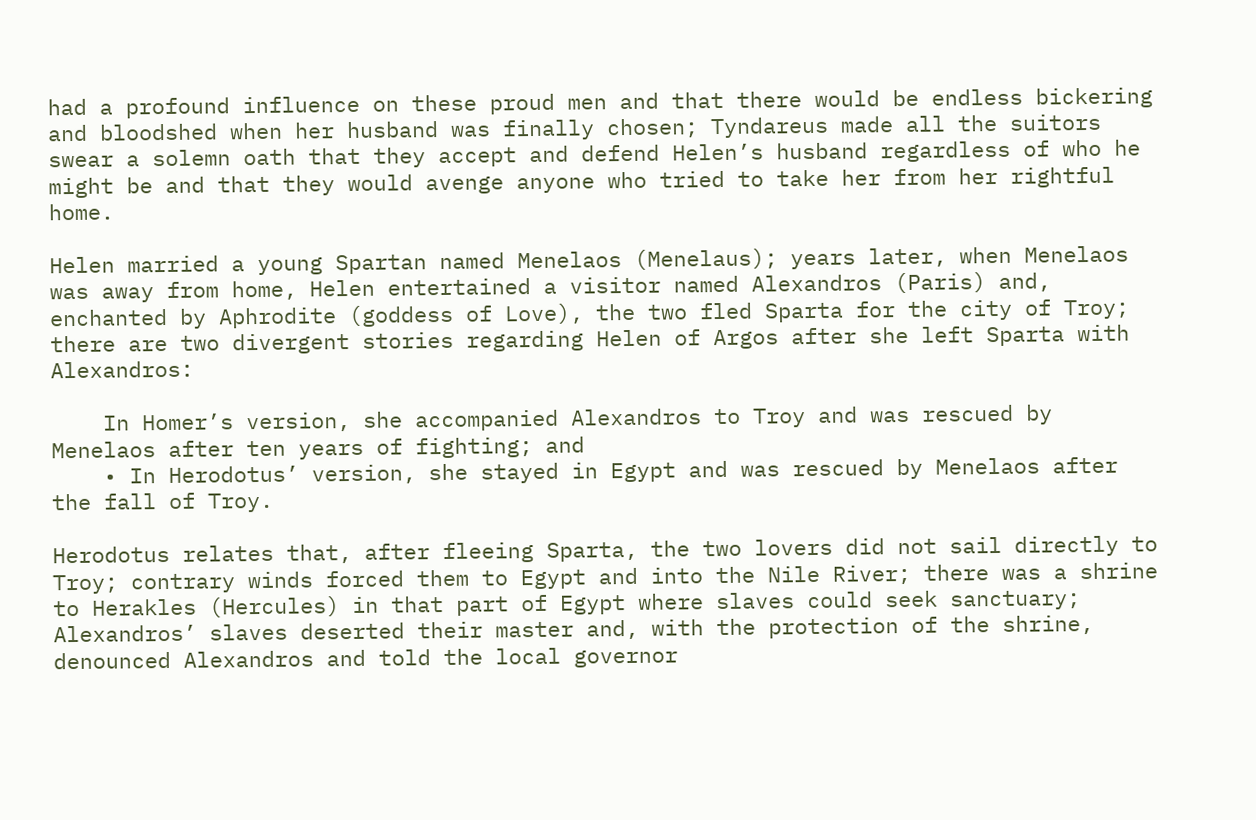had a profound influence on these proud men and that there would be endless bickering and bloodshed when her husband was finally chosen; Tyndareus made all the suitors swear a solemn oath that they accept and defend Helen’s husband regardless of who he might be and that they would avenge anyone who tried to take her from her rightful home.

Helen married a young Spartan named Menelaos (Menelaus); years later, when Menelaos was away from home, Helen entertained a visitor named Alexandros (Paris) and, enchanted by Aphrodite (goddess of Love), the two fled Sparta for the city of Troy; there are two divergent stories regarding Helen of Argos after she left Sparta with Alexandros:

    In Homer’s version, she accompanied Alexandros to Troy and was rescued by Menelaos after ten years of fighting; and
    • In Herodotus’ version, she stayed in Egypt and was rescued by Menelaos after the fall of Troy.

Herodotus relates that, after fleeing Sparta, the two lovers did not sail directly to Troy; contrary winds forced them to Egypt and into the Nile River; there was a shrine to Herakles (Hercules) in that part of Egypt where slaves could seek sanctuary; Alexandros’ slaves deserted their master and, with the protection of the shrine, denounced Alexandros and told the local governor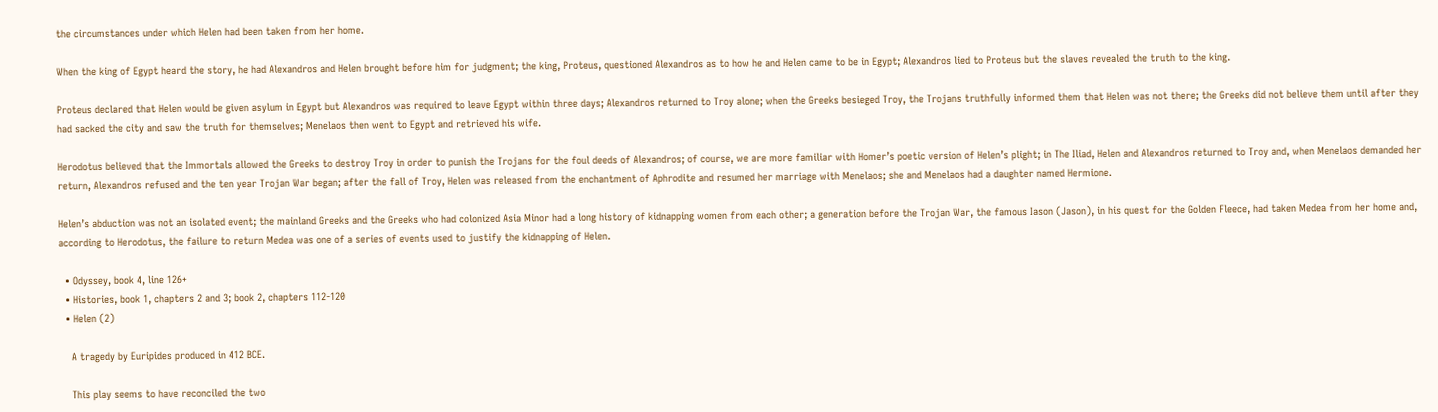the circumstances under which Helen had been taken from her home.

When the king of Egypt heard the story, he had Alexandros and Helen brought before him for judgment; the king, Proteus, questioned Alexandros as to how he and Helen came to be in Egypt; Alexandros lied to Proteus but the slaves revealed the truth to the king.

Proteus declared that Helen would be given asylum in Egypt but Alexandros was required to leave Egypt within three days; Alexandros returned to Troy alone; when the Greeks besieged Troy, the Trojans truthfully informed them that Helen was not there; the Greeks did not believe them until after they had sacked the city and saw the truth for themselves; Menelaos then went to Egypt and retrieved his wife.

Herodotus believed that the Immortals allowed the Greeks to destroy Troy in order to punish the Trojans for the foul deeds of Alexandros; of course, we are more familiar with Homer’s poetic version of Helen’s plight; in The Iliad, Helen and Alexandros returned to Troy and, when Menelaos demanded her return, Alexandros refused and the ten year Trojan War began; after the fall of Troy, Helen was released from the enchantment of Aphrodite and resumed her marriage with Menelaos; she and Menelaos had a daughter named Hermione.

Helen’s abduction was not an isolated event; the mainland Greeks and the Greeks who had colonized Asia Minor had a long history of kidnapping women from each other; a generation before the Trojan War, the famous Iason (Jason), in his quest for the Golden Fleece, had taken Medea from her home and, according to Herodotus, the failure to return Medea was one of a series of events used to justify the kidnapping of Helen.

  • Odyssey, book 4, line 126+
  • Histories, book 1, chapters 2 and 3; book 2, chapters 112-120
  • Helen (2)

    A tragedy by Euripides produced in 412 BCE.

    This play seems to have reconciled the two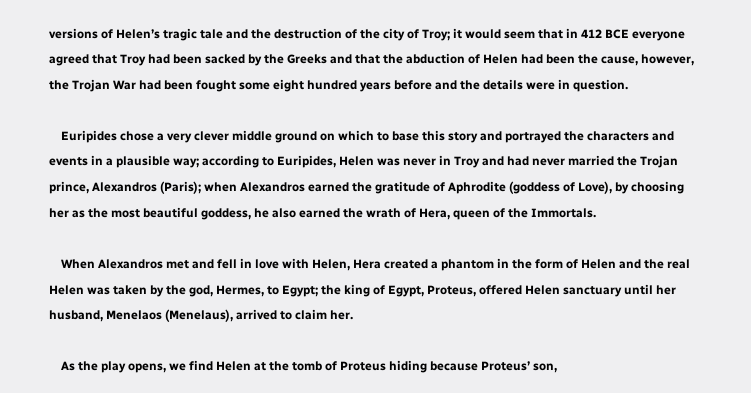versions of Helen’s tragic tale and the destruction of the city of Troy; it would seem that in 412 BCE everyone agreed that Troy had been sacked by the Greeks and that the abduction of Helen had been the cause, however, the Trojan War had been fought some eight hundred years before and the details were in question.

    Euripides chose a very clever middle ground on which to base this story and portrayed the characters and events in a plausible way; according to Euripides, Helen was never in Troy and had never married the Trojan prince, Alexandros (Paris); when Alexandros earned the gratitude of Aphrodite (goddess of Love), by choosing her as the most beautiful goddess, he also earned the wrath of Hera, queen of the Immortals.

    When Alexandros met and fell in love with Helen, Hera created a phantom in the form of Helen and the real Helen was taken by the god, Hermes, to Egypt; the king of Egypt, Proteus, offered Helen sanctuary until her husband, Menelaos (Menelaus), arrived to claim her.

    As the play opens, we find Helen at the tomb of Proteus hiding because Proteus’ son,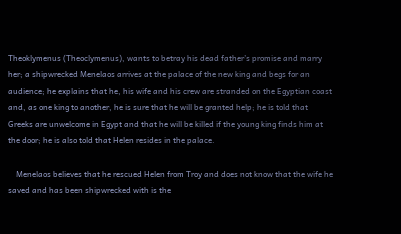Theoklymenus (Theoclymenus), wants to betray his dead father’s promise and marry her; a shipwrecked Menelaos arrives at the palace of the new king and begs for an audience; he explains that he, his wife and his crew are stranded on the Egyptian coast and, as one king to another, he is sure that he will be granted help; he is told that Greeks are unwelcome in Egypt and that he will be killed if the young king finds him at the door; he is also told that Helen resides in the palace.

    Menelaos believes that he rescued Helen from Troy and does not know that the wife he saved and has been shipwrecked with is the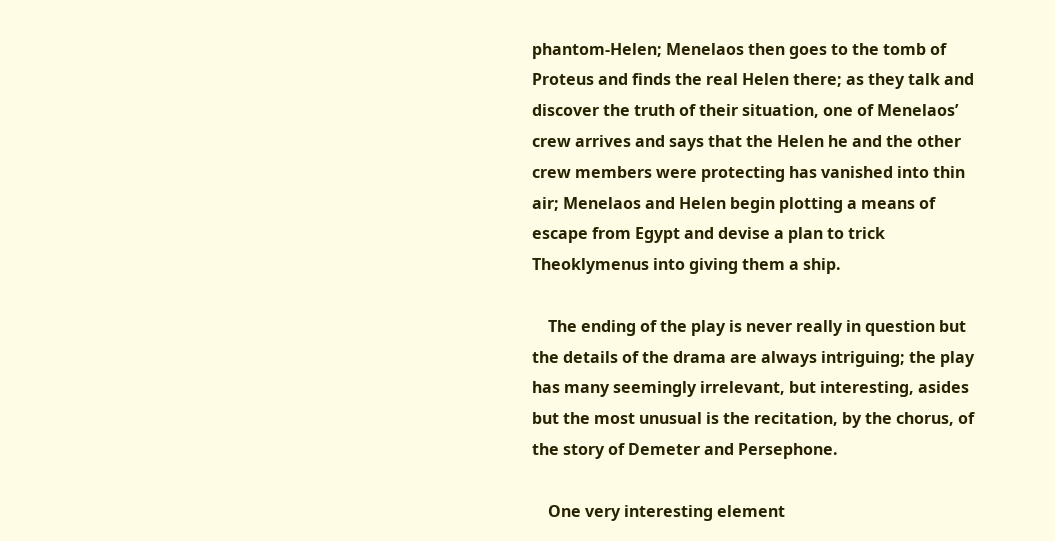phantom-Helen; Menelaos then goes to the tomb of Proteus and finds the real Helen there; as they talk and discover the truth of their situation, one of Menelaos’ crew arrives and says that the Helen he and the other crew members were protecting has vanished into thin air; Menelaos and Helen begin plotting a means of escape from Egypt and devise a plan to trick Theoklymenus into giving them a ship.

    The ending of the play is never really in question but the details of the drama are always intriguing; the play has many seemingly irrelevant, but interesting, asides but the most unusual is the recitation, by the chorus, of the story of Demeter and Persephone.

    One very interesting element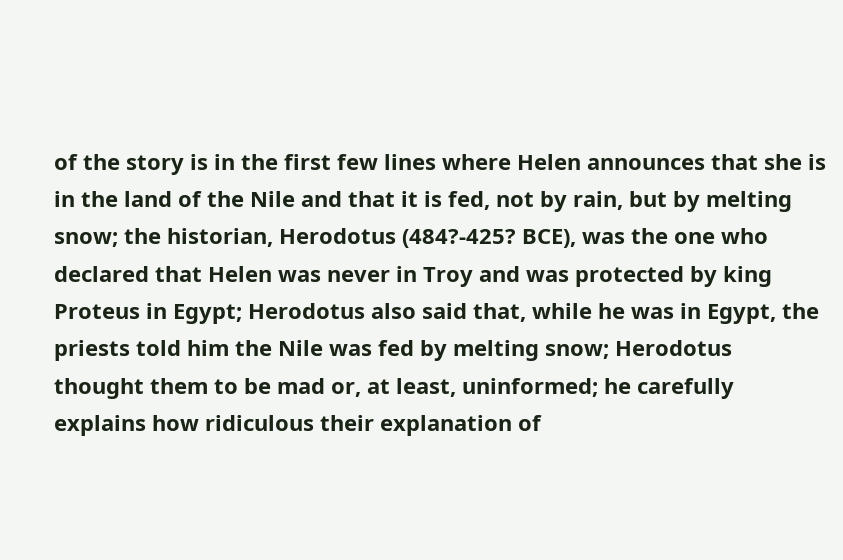of the story is in the first few lines where Helen announces that she is in the land of the Nile and that it is fed, not by rain, but by melting snow; the historian, Herodotus (484?-425? BCE), was the one who declared that Helen was never in Troy and was protected by king Proteus in Egypt; Herodotus also said that, while he was in Egypt, the priests told him the Nile was fed by melting snow; Herodotus thought them to be mad or, at least, uninformed; he carefully explains how ridiculous their explanation of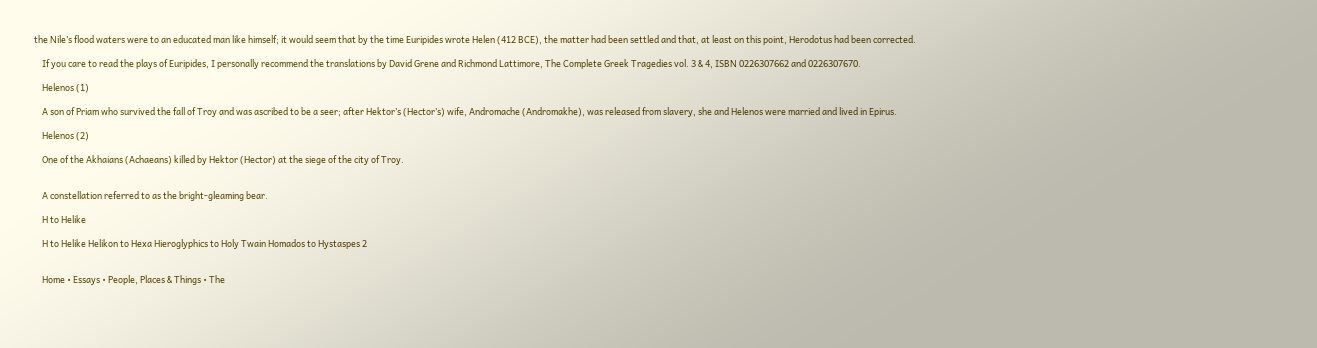the Nile’s flood waters were to an educated man like himself; it would seem that by the time Euripides wrote Helen (412 BCE), the matter had been settled and that, at least on this point, Herodotus had been corrected.

    If you care to read the plays of Euripides, I personally recommend the translations by David Grene and Richmond Lattimore, The Complete Greek Tragedies vol. 3 & 4, ISBN 0226307662 and 0226307670.

    Helenos (1)

    A son of Priam who survived the fall of Troy and was ascribed to be a seer; after Hektor’s (Hector’s) wife, Andromache (Andromakhe), was released from slavery, she and Helenos were married and lived in Epirus.

    Helenos (2)

    One of the Akhaians (Achaeans) killed by Hektor (Hector) at the siege of the city of Troy.


    A constellation referred to as the bright-gleaming bear.

    H to Helike

    H to Helike Helikon to Hexa Hieroglyphics to Holy Twain Homados to Hystaspes 2


    Home • Essays • People, Places & Things • The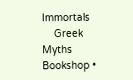Immortals
    Greek Myths Bookshop •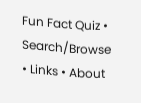Fun Fact Quiz • Search/Browse • Links • About